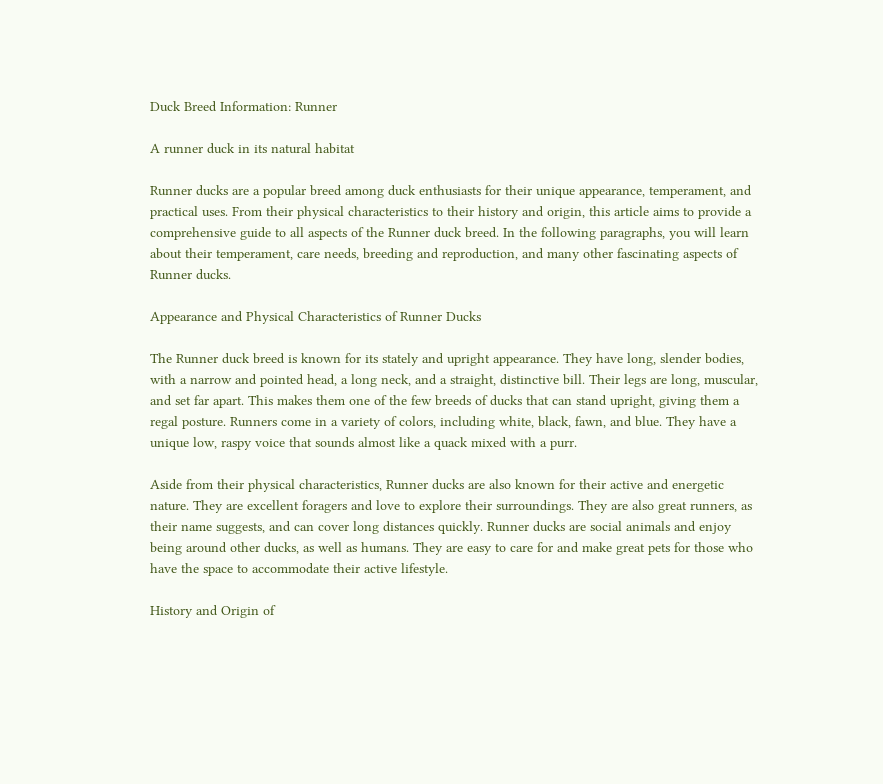Duck Breed Information: Runner

A runner duck in its natural habitat

Runner ducks are a popular breed among duck enthusiasts for their unique appearance, temperament, and practical uses. From their physical characteristics to their history and origin, this article aims to provide a comprehensive guide to all aspects of the Runner duck breed. In the following paragraphs, you will learn about their temperament, care needs, breeding and reproduction, and many other fascinating aspects of Runner ducks.

Appearance and Physical Characteristics of Runner Ducks

The Runner duck breed is known for its stately and upright appearance. They have long, slender bodies, with a narrow and pointed head, a long neck, and a straight, distinctive bill. Their legs are long, muscular, and set far apart. This makes them one of the few breeds of ducks that can stand upright, giving them a regal posture. Runners come in a variety of colors, including white, black, fawn, and blue. They have a unique low, raspy voice that sounds almost like a quack mixed with a purr.

Aside from their physical characteristics, Runner ducks are also known for their active and energetic nature. They are excellent foragers and love to explore their surroundings. They are also great runners, as their name suggests, and can cover long distances quickly. Runner ducks are social animals and enjoy being around other ducks, as well as humans. They are easy to care for and make great pets for those who have the space to accommodate their active lifestyle.

History and Origin of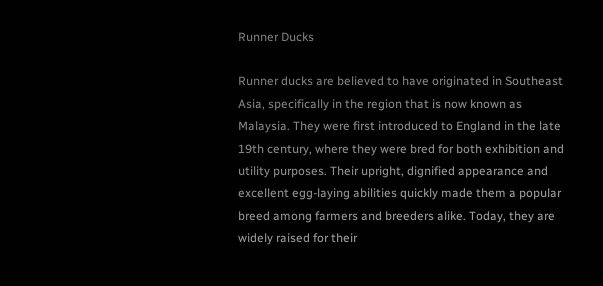Runner Ducks

Runner ducks are believed to have originated in Southeast Asia, specifically in the region that is now known as Malaysia. They were first introduced to England in the late 19th century, where they were bred for both exhibition and utility purposes. Their upright, dignified appearance and excellent egg-laying abilities quickly made them a popular breed among farmers and breeders alike. Today, they are widely raised for their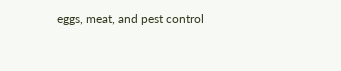eggs, meat, and pest control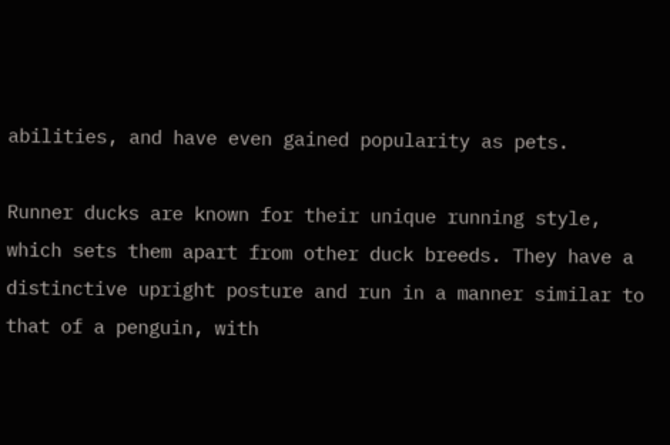abilities, and have even gained popularity as pets.

Runner ducks are known for their unique running style, which sets them apart from other duck breeds. They have a distinctive upright posture and run in a manner similar to that of a penguin, with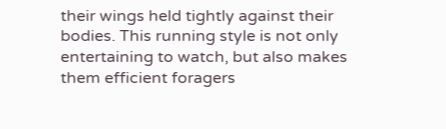their wings held tightly against their bodies. This running style is not only entertaining to watch, but also makes them efficient foragers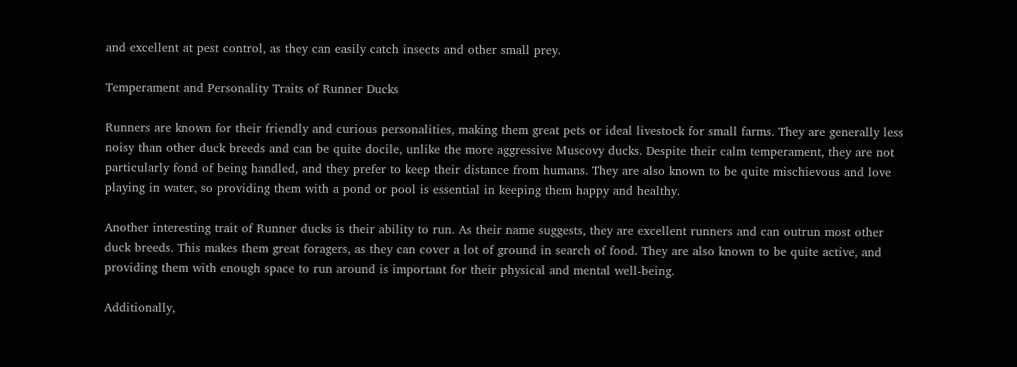and excellent at pest control, as they can easily catch insects and other small prey.

Temperament and Personality Traits of Runner Ducks

Runners are known for their friendly and curious personalities, making them great pets or ideal livestock for small farms. They are generally less noisy than other duck breeds and can be quite docile, unlike the more aggressive Muscovy ducks. Despite their calm temperament, they are not particularly fond of being handled, and they prefer to keep their distance from humans. They are also known to be quite mischievous and love playing in water, so providing them with a pond or pool is essential in keeping them happy and healthy.

Another interesting trait of Runner ducks is their ability to run. As their name suggests, they are excellent runners and can outrun most other duck breeds. This makes them great foragers, as they can cover a lot of ground in search of food. They are also known to be quite active, and providing them with enough space to run around is important for their physical and mental well-being.

Additionally,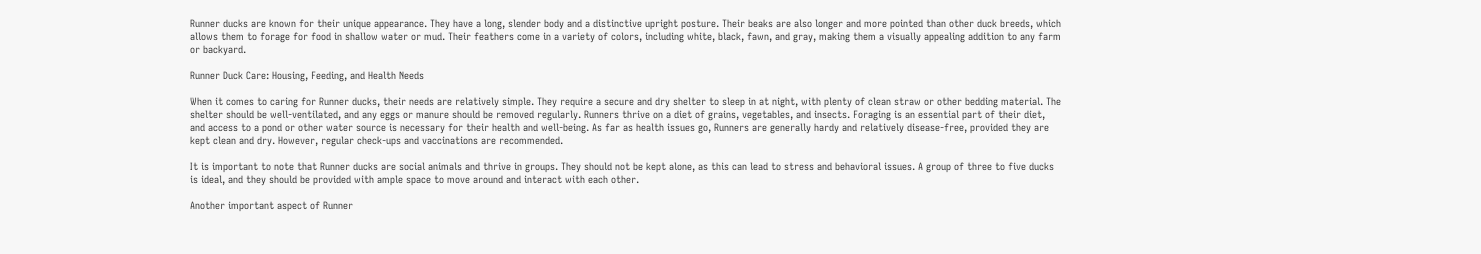Runner ducks are known for their unique appearance. They have a long, slender body and a distinctive upright posture. Their beaks are also longer and more pointed than other duck breeds, which allows them to forage for food in shallow water or mud. Their feathers come in a variety of colors, including white, black, fawn, and gray, making them a visually appealing addition to any farm or backyard.

Runner Duck Care: Housing, Feeding, and Health Needs

When it comes to caring for Runner ducks, their needs are relatively simple. They require a secure and dry shelter to sleep in at night, with plenty of clean straw or other bedding material. The shelter should be well-ventilated, and any eggs or manure should be removed regularly. Runners thrive on a diet of grains, vegetables, and insects. Foraging is an essential part of their diet, and access to a pond or other water source is necessary for their health and well-being. As far as health issues go, Runners are generally hardy and relatively disease-free, provided they are kept clean and dry. However, regular check-ups and vaccinations are recommended.

It is important to note that Runner ducks are social animals and thrive in groups. They should not be kept alone, as this can lead to stress and behavioral issues. A group of three to five ducks is ideal, and they should be provided with ample space to move around and interact with each other.

Another important aspect of Runner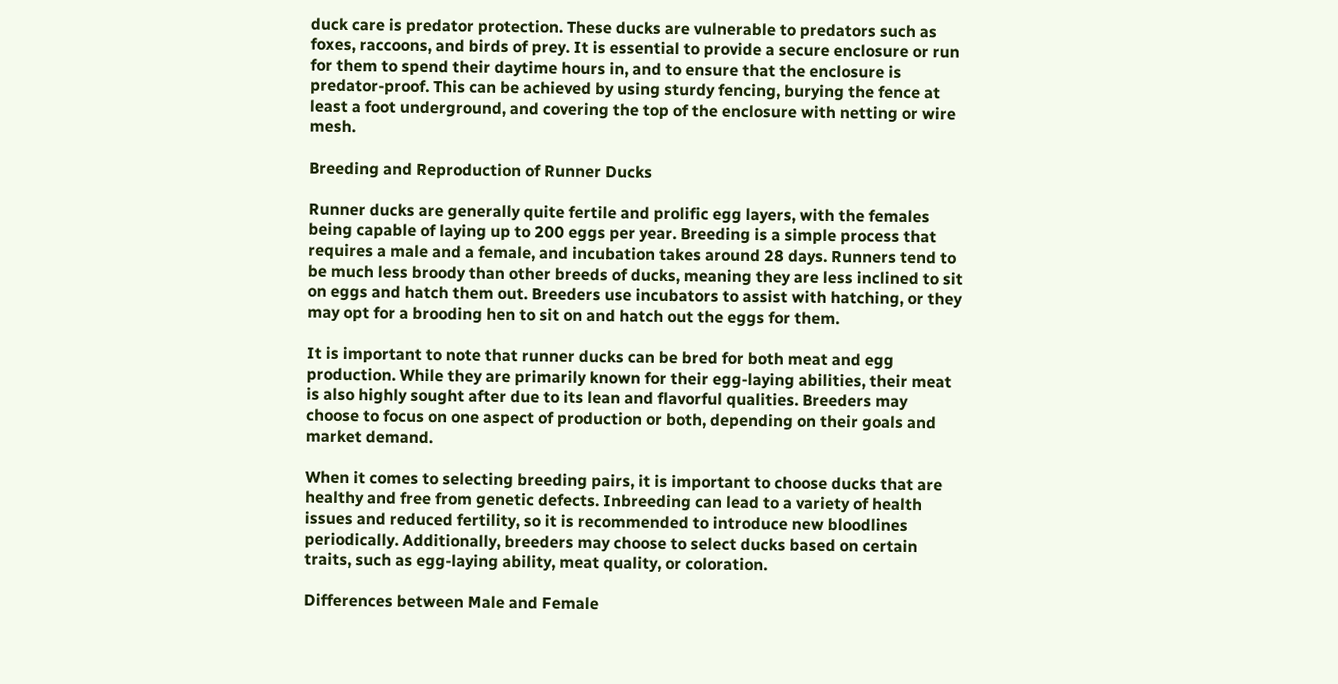duck care is predator protection. These ducks are vulnerable to predators such as foxes, raccoons, and birds of prey. It is essential to provide a secure enclosure or run for them to spend their daytime hours in, and to ensure that the enclosure is predator-proof. This can be achieved by using sturdy fencing, burying the fence at least a foot underground, and covering the top of the enclosure with netting or wire mesh.

Breeding and Reproduction of Runner Ducks

Runner ducks are generally quite fertile and prolific egg layers, with the females being capable of laying up to 200 eggs per year. Breeding is a simple process that requires a male and a female, and incubation takes around 28 days. Runners tend to be much less broody than other breeds of ducks, meaning they are less inclined to sit on eggs and hatch them out. Breeders use incubators to assist with hatching, or they may opt for a brooding hen to sit on and hatch out the eggs for them.

It is important to note that runner ducks can be bred for both meat and egg production. While they are primarily known for their egg-laying abilities, their meat is also highly sought after due to its lean and flavorful qualities. Breeders may choose to focus on one aspect of production or both, depending on their goals and market demand.

When it comes to selecting breeding pairs, it is important to choose ducks that are healthy and free from genetic defects. Inbreeding can lead to a variety of health issues and reduced fertility, so it is recommended to introduce new bloodlines periodically. Additionally, breeders may choose to select ducks based on certain traits, such as egg-laying ability, meat quality, or coloration.

Differences between Male and Female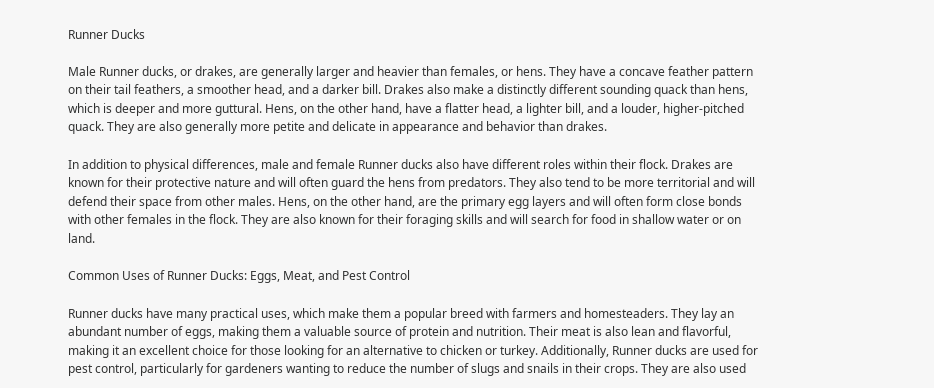Runner Ducks

Male Runner ducks, or drakes, are generally larger and heavier than females, or hens. They have a concave feather pattern on their tail feathers, a smoother head, and a darker bill. Drakes also make a distinctly different sounding quack than hens, which is deeper and more guttural. Hens, on the other hand, have a flatter head, a lighter bill, and a louder, higher-pitched quack. They are also generally more petite and delicate in appearance and behavior than drakes.

In addition to physical differences, male and female Runner ducks also have different roles within their flock. Drakes are known for their protective nature and will often guard the hens from predators. They also tend to be more territorial and will defend their space from other males. Hens, on the other hand, are the primary egg layers and will often form close bonds with other females in the flock. They are also known for their foraging skills and will search for food in shallow water or on land.

Common Uses of Runner Ducks: Eggs, Meat, and Pest Control

Runner ducks have many practical uses, which make them a popular breed with farmers and homesteaders. They lay an abundant number of eggs, making them a valuable source of protein and nutrition. Their meat is also lean and flavorful, making it an excellent choice for those looking for an alternative to chicken or turkey. Additionally, Runner ducks are used for pest control, particularly for gardeners wanting to reduce the number of slugs and snails in their crops. They are also used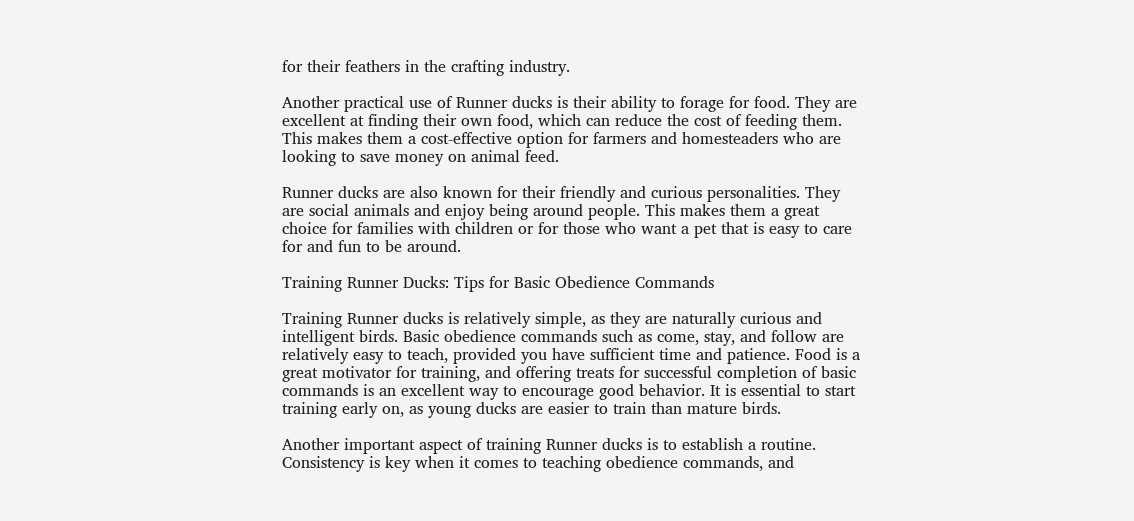for their feathers in the crafting industry.

Another practical use of Runner ducks is their ability to forage for food. They are excellent at finding their own food, which can reduce the cost of feeding them. This makes them a cost-effective option for farmers and homesteaders who are looking to save money on animal feed.

Runner ducks are also known for their friendly and curious personalities. They are social animals and enjoy being around people. This makes them a great choice for families with children or for those who want a pet that is easy to care for and fun to be around.

Training Runner Ducks: Tips for Basic Obedience Commands

Training Runner ducks is relatively simple, as they are naturally curious and intelligent birds. Basic obedience commands such as come, stay, and follow are relatively easy to teach, provided you have sufficient time and patience. Food is a great motivator for training, and offering treats for successful completion of basic commands is an excellent way to encourage good behavior. It is essential to start training early on, as young ducks are easier to train than mature birds.

Another important aspect of training Runner ducks is to establish a routine. Consistency is key when it comes to teaching obedience commands, and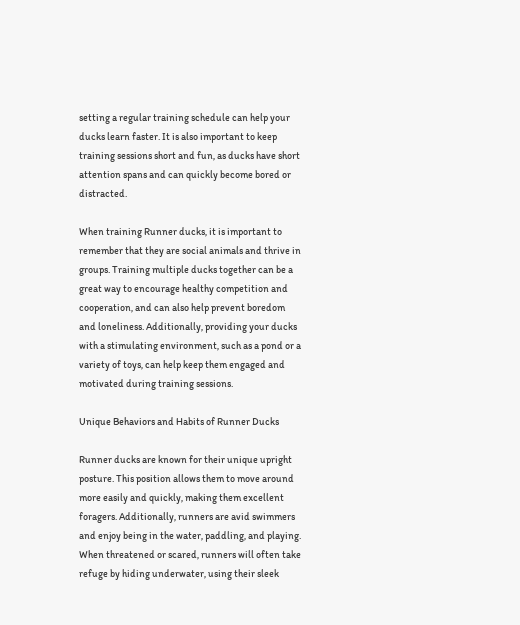setting a regular training schedule can help your ducks learn faster. It is also important to keep training sessions short and fun, as ducks have short attention spans and can quickly become bored or distracted.

When training Runner ducks, it is important to remember that they are social animals and thrive in groups. Training multiple ducks together can be a great way to encourage healthy competition and cooperation, and can also help prevent boredom and loneliness. Additionally, providing your ducks with a stimulating environment, such as a pond or a variety of toys, can help keep them engaged and motivated during training sessions.

Unique Behaviors and Habits of Runner Ducks

Runner ducks are known for their unique upright posture. This position allows them to move around more easily and quickly, making them excellent foragers. Additionally, runners are avid swimmers and enjoy being in the water, paddling, and playing. When threatened or scared, runners will often take refuge by hiding underwater, using their sleek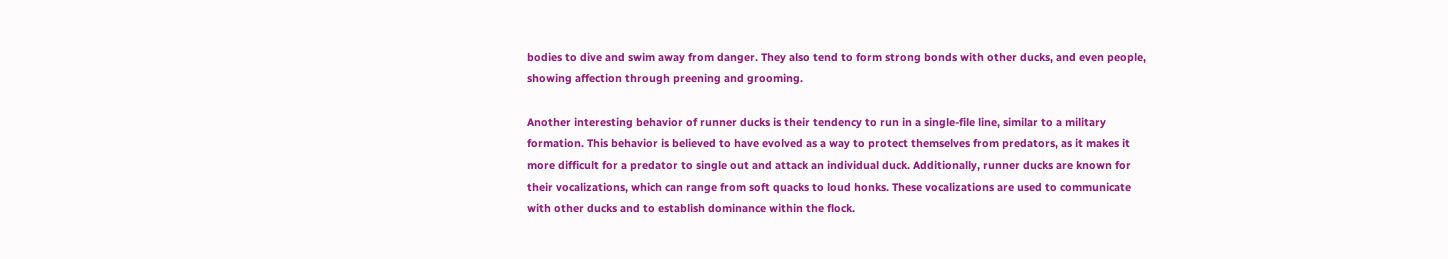bodies to dive and swim away from danger. They also tend to form strong bonds with other ducks, and even people, showing affection through preening and grooming.

Another interesting behavior of runner ducks is their tendency to run in a single-file line, similar to a military formation. This behavior is believed to have evolved as a way to protect themselves from predators, as it makes it more difficult for a predator to single out and attack an individual duck. Additionally, runner ducks are known for their vocalizations, which can range from soft quacks to loud honks. These vocalizations are used to communicate with other ducks and to establish dominance within the flock.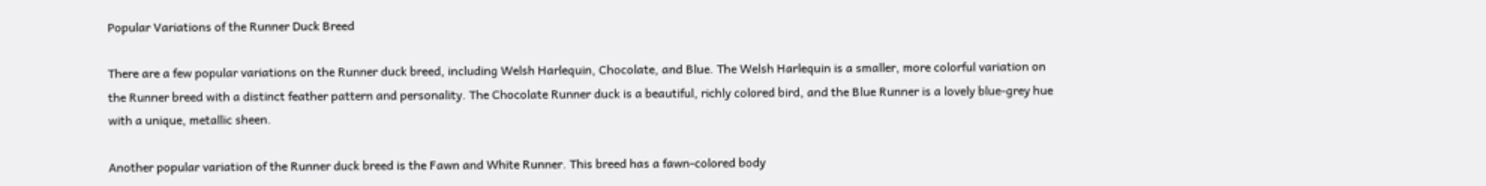Popular Variations of the Runner Duck Breed

There are a few popular variations on the Runner duck breed, including Welsh Harlequin, Chocolate, and Blue. The Welsh Harlequin is a smaller, more colorful variation on the Runner breed with a distinct feather pattern and personality. The Chocolate Runner duck is a beautiful, richly colored bird, and the Blue Runner is a lovely blue-grey hue with a unique, metallic sheen.

Another popular variation of the Runner duck breed is the Fawn and White Runner. This breed has a fawn-colored body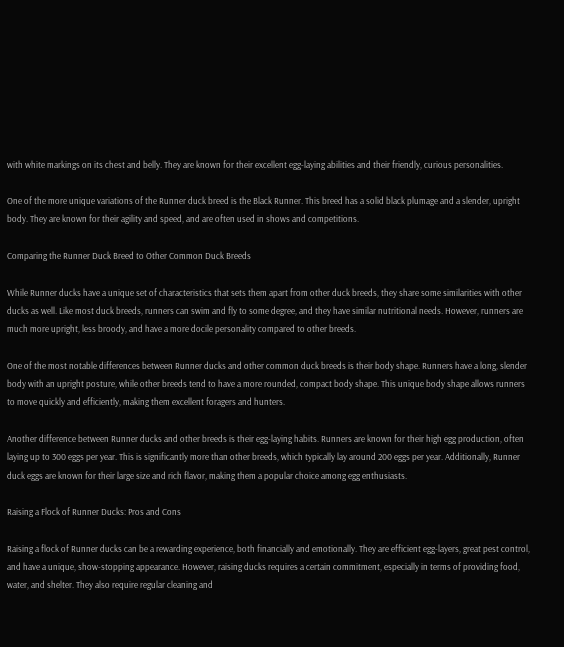with white markings on its chest and belly. They are known for their excellent egg-laying abilities and their friendly, curious personalities.

One of the more unique variations of the Runner duck breed is the Black Runner. This breed has a solid black plumage and a slender, upright body. They are known for their agility and speed, and are often used in shows and competitions.

Comparing the Runner Duck Breed to Other Common Duck Breeds

While Runner ducks have a unique set of characteristics that sets them apart from other duck breeds, they share some similarities with other ducks as well. Like most duck breeds, runners can swim and fly to some degree, and they have similar nutritional needs. However, runners are much more upright, less broody, and have a more docile personality compared to other breeds.

One of the most notable differences between Runner ducks and other common duck breeds is their body shape. Runners have a long, slender body with an upright posture, while other breeds tend to have a more rounded, compact body shape. This unique body shape allows runners to move quickly and efficiently, making them excellent foragers and hunters.

Another difference between Runner ducks and other breeds is their egg-laying habits. Runners are known for their high egg production, often laying up to 300 eggs per year. This is significantly more than other breeds, which typically lay around 200 eggs per year. Additionally, Runner duck eggs are known for their large size and rich flavor, making them a popular choice among egg enthusiasts.

Raising a Flock of Runner Ducks: Pros and Cons

Raising a flock of Runner ducks can be a rewarding experience, both financially and emotionally. They are efficient egg-layers, great pest control, and have a unique, show-stopping appearance. However, raising ducks requires a certain commitment, especially in terms of providing food, water, and shelter. They also require regular cleaning and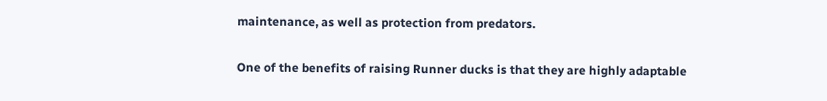maintenance, as well as protection from predators.

One of the benefits of raising Runner ducks is that they are highly adaptable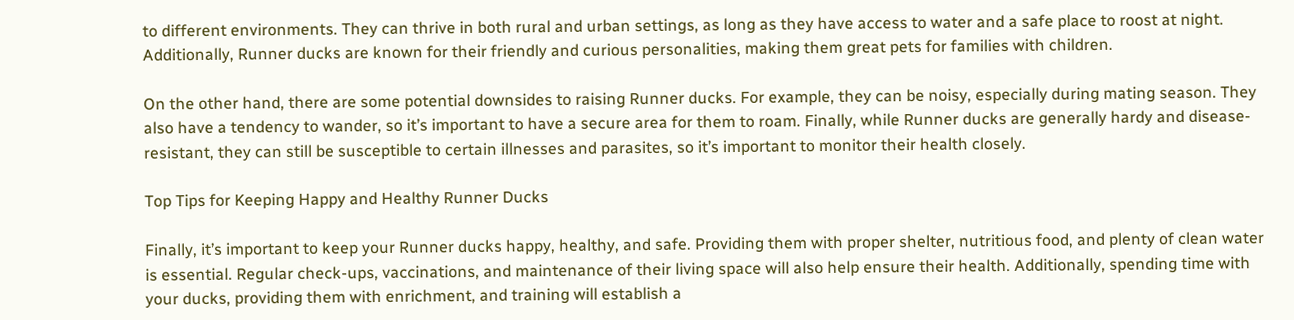to different environments. They can thrive in both rural and urban settings, as long as they have access to water and a safe place to roost at night. Additionally, Runner ducks are known for their friendly and curious personalities, making them great pets for families with children.

On the other hand, there are some potential downsides to raising Runner ducks. For example, they can be noisy, especially during mating season. They also have a tendency to wander, so it’s important to have a secure area for them to roam. Finally, while Runner ducks are generally hardy and disease-resistant, they can still be susceptible to certain illnesses and parasites, so it’s important to monitor their health closely.

Top Tips for Keeping Happy and Healthy Runner Ducks

Finally, it’s important to keep your Runner ducks happy, healthy, and safe. Providing them with proper shelter, nutritious food, and plenty of clean water is essential. Regular check-ups, vaccinations, and maintenance of their living space will also help ensure their health. Additionally, spending time with your ducks, providing them with enrichment, and training will establish a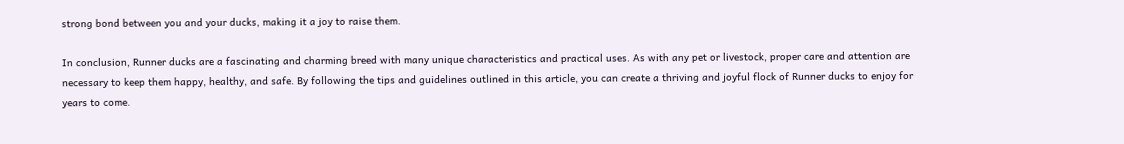strong bond between you and your ducks, making it a joy to raise them.

In conclusion, Runner ducks are a fascinating and charming breed with many unique characteristics and practical uses. As with any pet or livestock, proper care and attention are necessary to keep them happy, healthy, and safe. By following the tips and guidelines outlined in this article, you can create a thriving and joyful flock of Runner ducks to enjoy for years to come.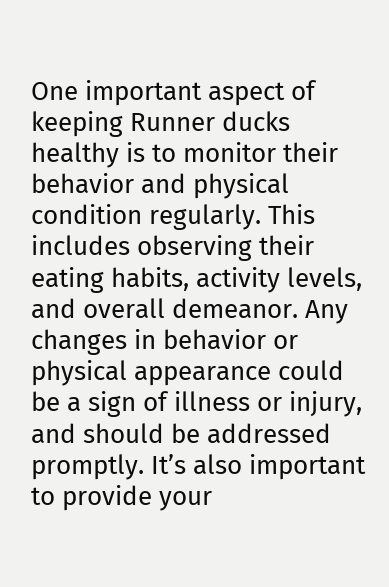One important aspect of keeping Runner ducks healthy is to monitor their behavior and physical condition regularly. This includes observing their eating habits, activity levels, and overall demeanor. Any changes in behavior or physical appearance could be a sign of illness or injury, and should be addressed promptly. It’s also important to provide your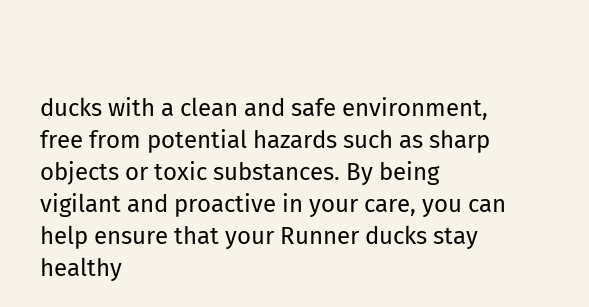ducks with a clean and safe environment, free from potential hazards such as sharp objects or toxic substances. By being vigilant and proactive in your care, you can help ensure that your Runner ducks stay healthy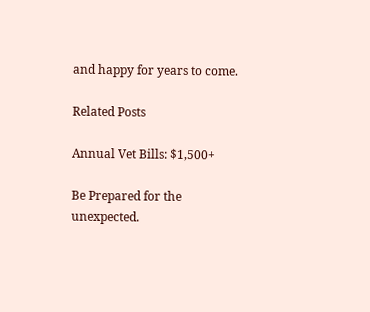and happy for years to come.

Related Posts

Annual Vet Bills: $1,500+

Be Prepared for the unexpected.